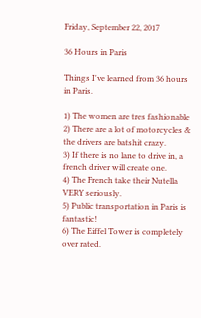Friday, September 22, 2017

36 Hours in Paris

Things I've learned from 36 hours in Paris.

1) The women are tres fashionable
2) There are a lot of motorcycles & the drivers are batshit crazy.
3) If there is no lane to drive in, a french driver will create one.
4) The French take their Nutella VERY seriously.
5) Public transportation in Paris is fantastic!
6) The Eiffel Tower is completely over rated.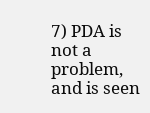7) PDA is not a problem, and is seen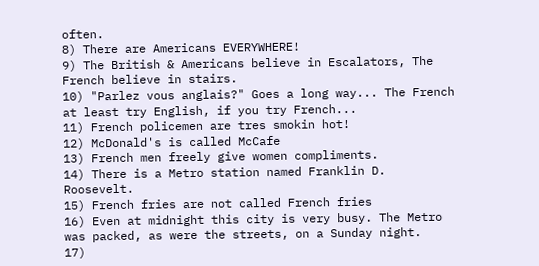often.
8) There are Americans EVERYWHERE!
9) The British & Americans believe in Escalators, The French believe in stairs.
10) "Parlez vous anglais?" Goes a long way... The French at least try English, if you try French...
11) French policemen are tres smokin hot!
12) McDonald's is called McCafe
13) French men freely give women compliments.
14) There is a Metro station named Franklin D. Roosevelt.
15) French fries are not called French fries
16) Even at midnight this city is very busy. The Metro was packed, as were the streets, on a Sunday night.
17)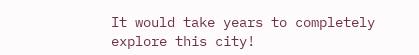It would take years to completely explore this city!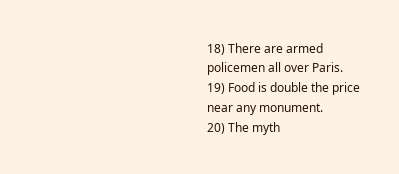18) There are armed policemen all over Paris.
19) Food is double the price near any monument.
20) The myth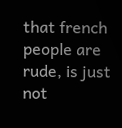that french people are rude, is just not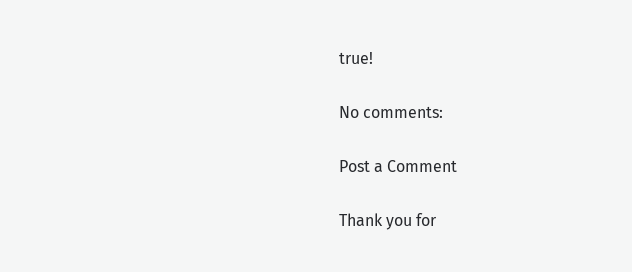true!

No comments:

Post a Comment

Thank you for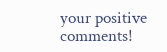your positive comments!